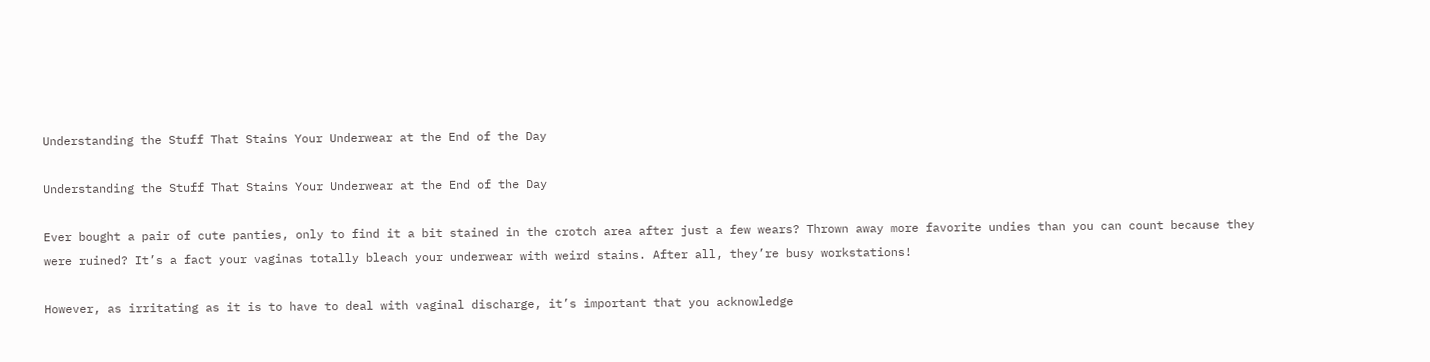Understanding the Stuff That Stains Your Underwear at the End of the Day

Understanding the Stuff That Stains Your Underwear at the End of the Day

Ever bought a pair of cute panties, only to find it a bit stained in the crotch area after just a few wears? Thrown away more favorite undies than you can count because they were ruined? It’s a fact your vaginas totally bleach your underwear with weird stains. After all, they’re busy workstations!

However, as irritating as it is to have to deal with vaginal discharge, it’s important that you acknowledge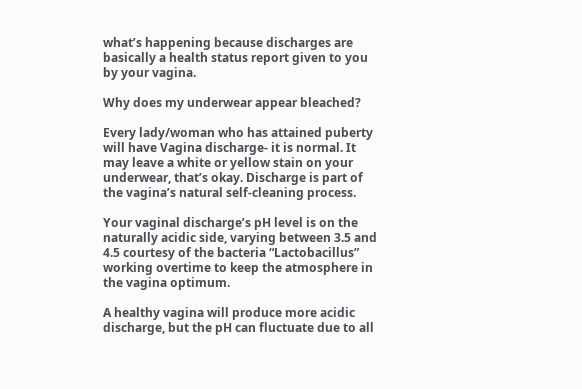what’s happening because discharges are basically a health status report given to you by your vagina.

Why does my underwear appear bleached?

Every lady/woman who has attained puberty will have Vagina discharge- it is normal. It may leave a white or yellow stain on your underwear, that’s okay. Discharge is part of the vagina’s natural self-cleaning process.

Your vaginal discharge’s pH level is on the naturally acidic side, varying between 3.5 and 4.5 courtesy of the bacteria “Lactobacillus” working overtime to keep the atmosphere in the vagina optimum.

A healthy vagina will produce more acidic discharge, but the pH can fluctuate due to all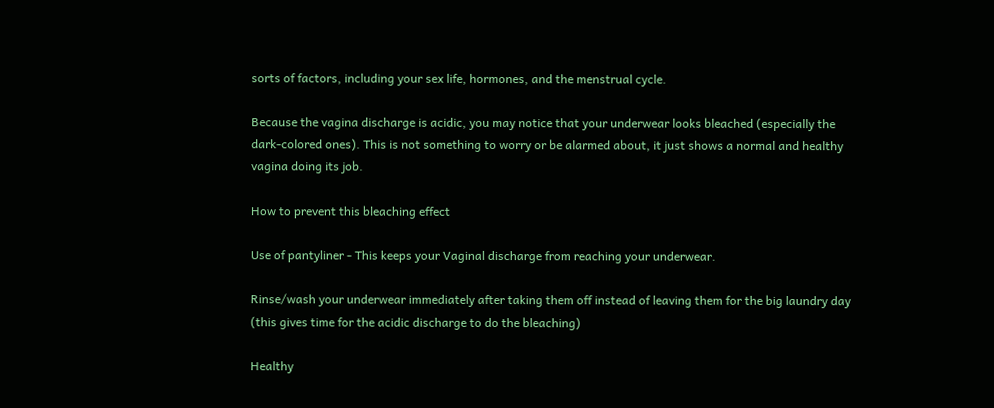sorts of factors, including your sex life, hormones, and the menstrual cycle.

Because the vagina discharge is acidic, you may notice that your underwear looks bleached (especially the dark-colored ones). This is not something to worry or be alarmed about, it just shows a normal and healthy vagina doing its job.

How to prevent this bleaching effect

Use of pantyliner - This keeps your Vaginal discharge from reaching your underwear.

Rinse/wash your underwear immediately after taking them off instead of leaving them for the big laundry day (this gives time for the acidic discharge to do the bleaching)

Healthy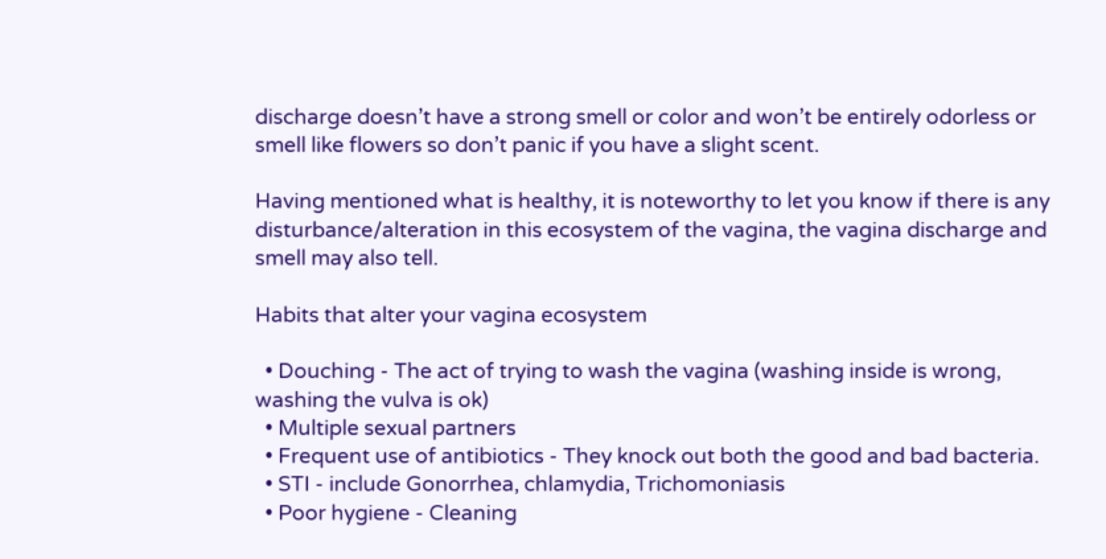discharge doesn’t have a strong smell or color and won’t be entirely odorless or smell like flowers so don’t panic if you have a slight scent.

Having mentioned what is healthy, it is noteworthy to let you know if there is any disturbance/alteration in this ecosystem of the vagina, the vagina discharge and smell may also tell.

Habits that alter your vagina ecosystem

  • Douching - The act of trying to wash the vagina (washing inside is wrong, washing the vulva is ok)
  • Multiple sexual partners
  • Frequent use of antibiotics - They knock out both the good and bad bacteria.
  • STI - include Gonorrhea, chlamydia, Trichomoniasis
  • Poor hygiene - Cleaning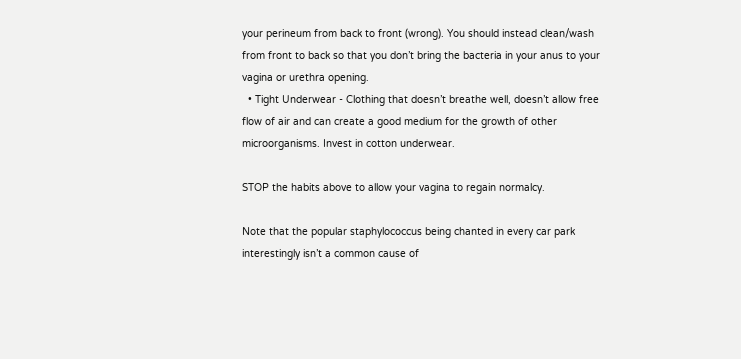your perineum from back to front (wrong). You should instead clean/wash from front to back so that you don’t bring the bacteria in your anus to your vagina or urethra opening.
  • Tight Underwear - Clothing that doesn’t breathe well, doesn’t allow free flow of air and can create a good medium for the growth of other microorganisms. Invest in cotton underwear.

STOP the habits above to allow your vagina to regain normalcy.

Note that the popular staphylococcus being chanted in every car park interestingly isn’t a common cause of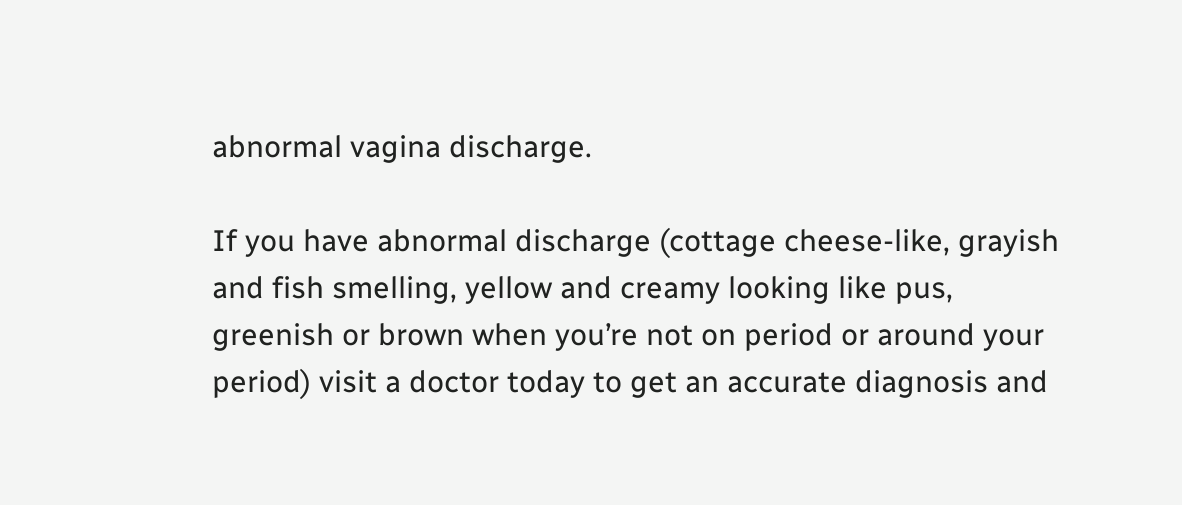abnormal vagina discharge.

If you have abnormal discharge (cottage cheese-like, grayish and fish smelling, yellow and creamy looking like pus, greenish or brown when you’re not on period or around your period) visit a doctor today to get an accurate diagnosis and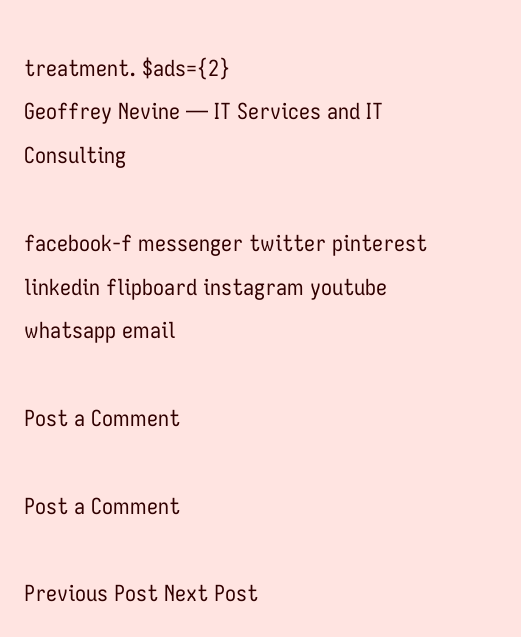treatment. $ads={2}
Geoffrey Nevine — IT Services and IT Consulting

facebook-f messenger twitter pinterest linkedin flipboard instagram youtube whatsapp email

Post a Comment

Post a Comment

Previous Post Next Post